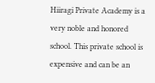Hiiragi Private Academy is a very noble and honored school. This private school is expensive and can be an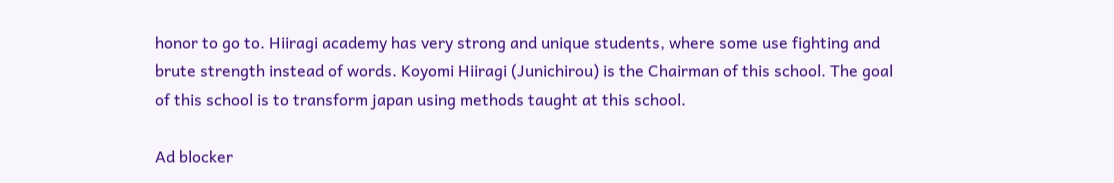honor to go to. Hiiragi academy has very strong and unique students, where some use fighting and brute strength instead of words. Koyomi Hiiragi (Junichirou) is the Chairman of this school. The goal of this school is to transform japan using methods taught at this school.

Ad blocker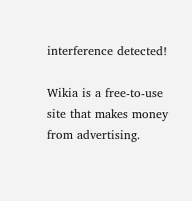interference detected!

Wikia is a free-to-use site that makes money from advertising.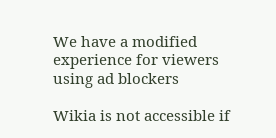We have a modified experience for viewers using ad blockers

Wikia is not accessible if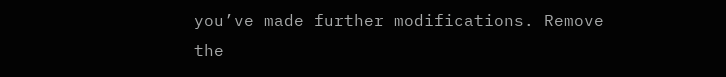you’ve made further modifications. Remove the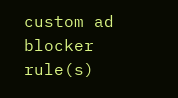custom ad blocker rule(s)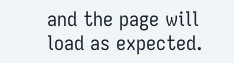and the page will load as expected.